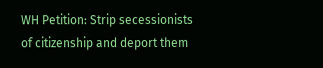WH Petition: Strip secessionists of citizenship and deport them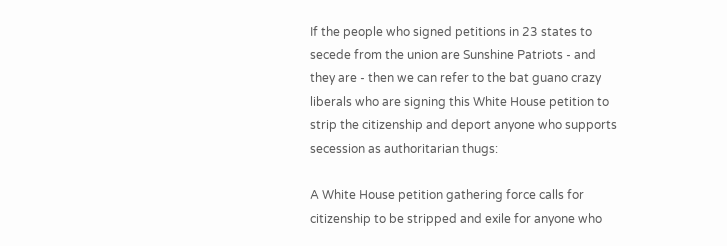If the people who signed petitions in 23 states to secede from the union are Sunshine Patriots - and they are - then we can refer to the bat guano crazy liberals who are signing this White House petition to strip the citizenship and deport anyone who supports secession as authoritarian thugs:

A White House petition gathering force calls for citizenship to be stripped and exile for anyone who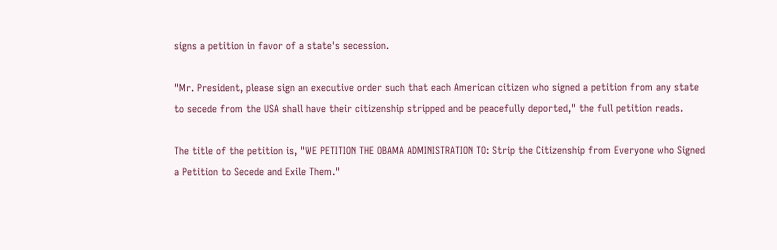signs a petition in favor of a state's secession.

"Mr. President, please sign an executive order such that each American citizen who signed a petition from any state to secede from the USA shall have their citizenship stripped and be peacefully deported," the full petition reads.

The title of the petition is, "WE PETITION THE OBAMA ADMINISTRATION TO: Strip the Citizenship from Everyone who Signed a Petition to Secede and Exile Them."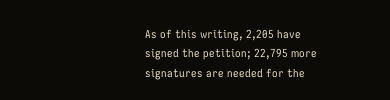As of this writing, 2,205 have signed the petition; 22,795 more signatures are needed for the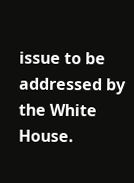issue to be addressed by the White House.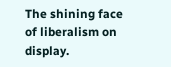The shining face of liberalism on display.